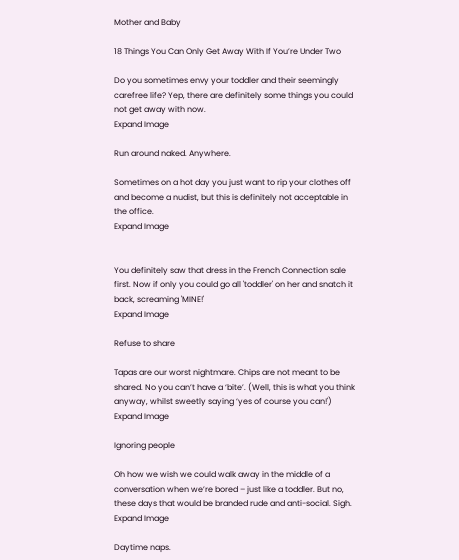Mother and Baby

18 Things You Can Only Get Away With If You’re Under Two

Do you sometimes envy your toddler and their seemingly carefree life? Yep, there are definitely some things you could not get away with now.
Expand Image

Run around naked. Anywhere.

Sometimes on a hot day you just want to rip your clothes off and become a nudist, but this is definitely not acceptable in the office.
Expand Image


You definitely saw that dress in the French Connection sale first. Now if only you could go all 'toddler' on her and snatch it back, screaming 'MINE!'
Expand Image

Refuse to share

Tapas are our worst nightmare. Chips are not meant to be shared. No you can’t have a ‘bite’. (Well, this is what you think anyway, whilst sweetly saying ‘yes of course you can!')
Expand Image

Ignoring people

Oh how we wish we could walk away in the middle of a conversation when we’re bored – just like a toddler. But no, these days that would be branded rude and anti-social. Sigh.
Expand Image

Daytime naps.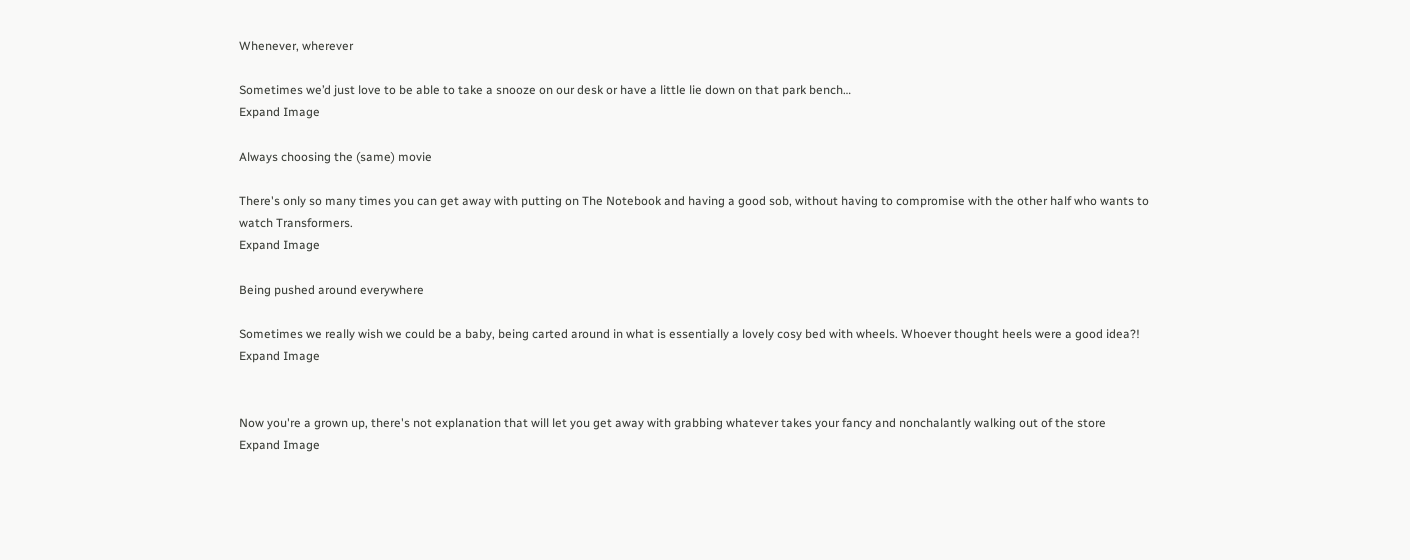Whenever, wherever

Sometimes we’d just love to be able to take a snooze on our desk or have a little lie down on that park bench…
Expand Image

Always choosing the (same) movie

There's only so many times you can get away with putting on The Notebook and having a good sob, without having to compromise with the other half who wants to watch Transformers.
Expand Image

Being pushed around everywhere

Sometimes we really wish we could be a baby, being carted around in what is essentially a lovely cosy bed with wheels. Whoever thought heels were a good idea?!
Expand Image


Now you're a grown up, there's not explanation that will let you get away with grabbing whatever takes your fancy and nonchalantly walking out of the store
Expand Image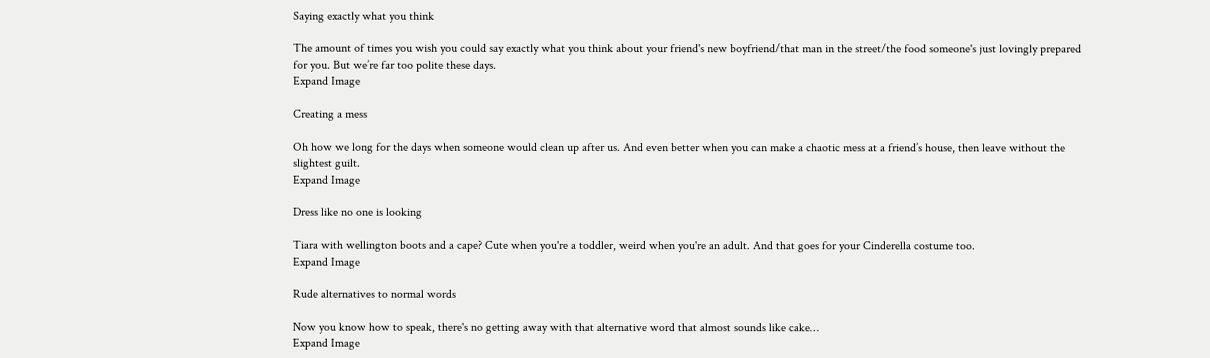Saying exactly what you think

The amount of times you wish you could say exactly what you think about your friend's new boyfriend/that man in the street/the food someone's just lovingly prepared for you. But we’re far too polite these days.
Expand Image

Creating a mess

Oh how we long for the days when someone would clean up after us. And even better when you can make a chaotic mess at a friend’s house, then leave without the slightest guilt.
Expand Image

Dress like no one is looking

Tiara with wellington boots and a cape? Cute when you're a toddler, weird when you're an adult. And that goes for your Cinderella costume too.
Expand Image

Rude alternatives to normal words

Now you know how to speak, there's no getting away with that alternative word that almost sounds like cake…
Expand Image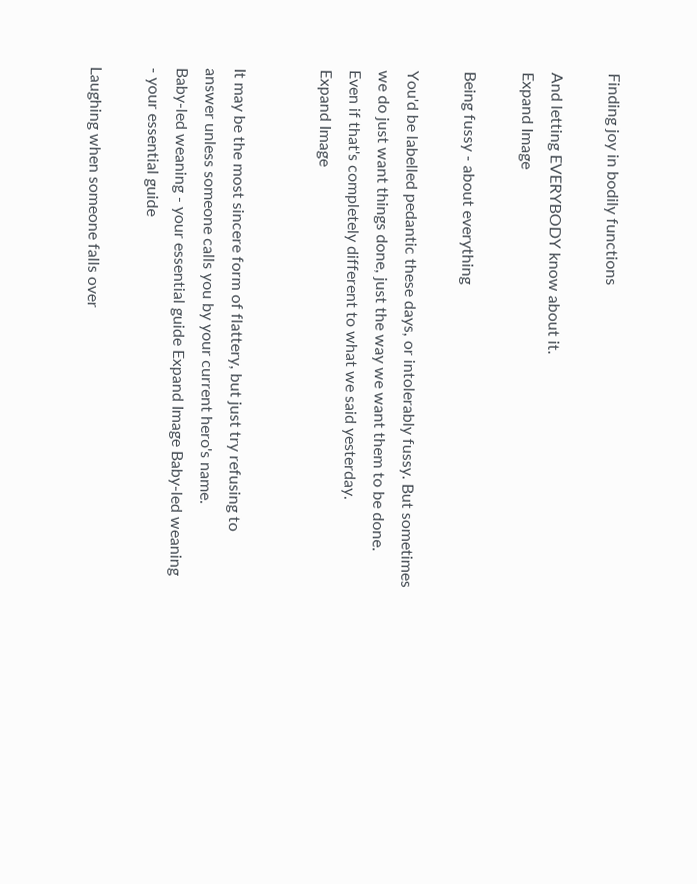Finding joy in bodily functions

And letting EVERYBODY know about it.
Expand Image

Being fussy - about everything

You'd be labelled pedantic these days, or intolerably fussy. But sometimes we do just want things done, just the way we want them to be done. Even if that's completely different to what we said yesterday.
Expand Image


It may be the most sincere form of flattery, but just try refusing to answer unless someone calls you by your current hero's name.
Baby-led weaning - your essential guide Expand Image Baby-led weaning - your essential guide

Laughing when someone falls over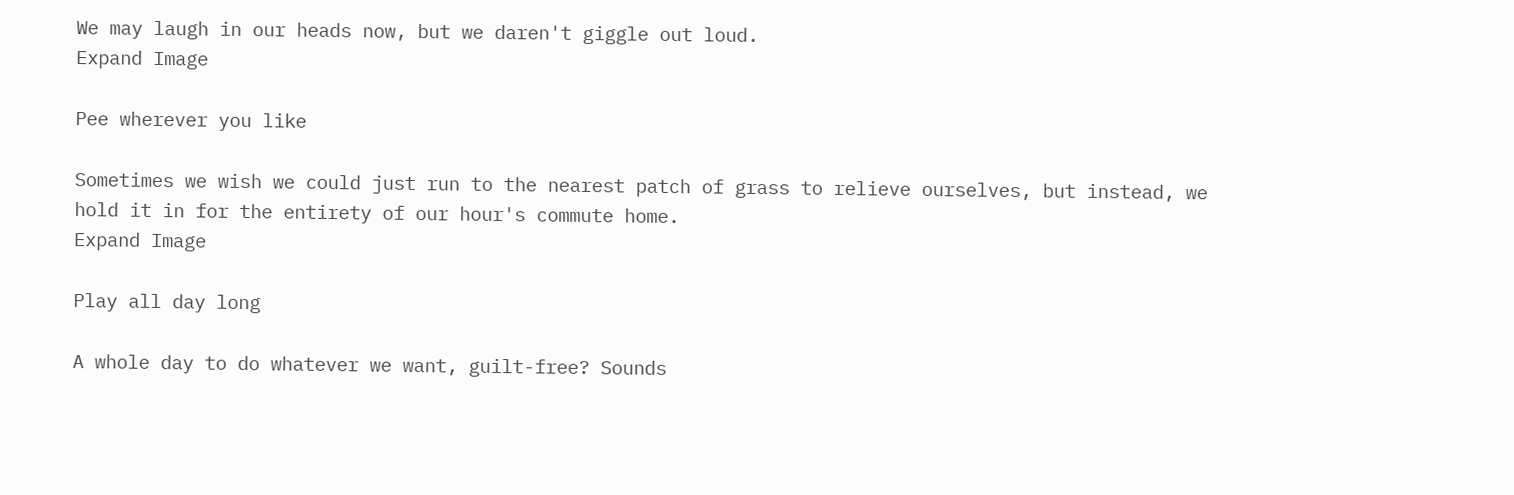We may laugh in our heads now, but we daren't giggle out loud.
Expand Image

Pee wherever you like

Sometimes we wish we could just run to the nearest patch of grass to relieve ourselves, but instead, we hold it in for the entirety of our hour's commute home.
Expand Image

Play all day long

A whole day to do whatever we want, guilt-free? Sounds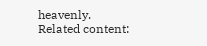heavenly.
Related content: